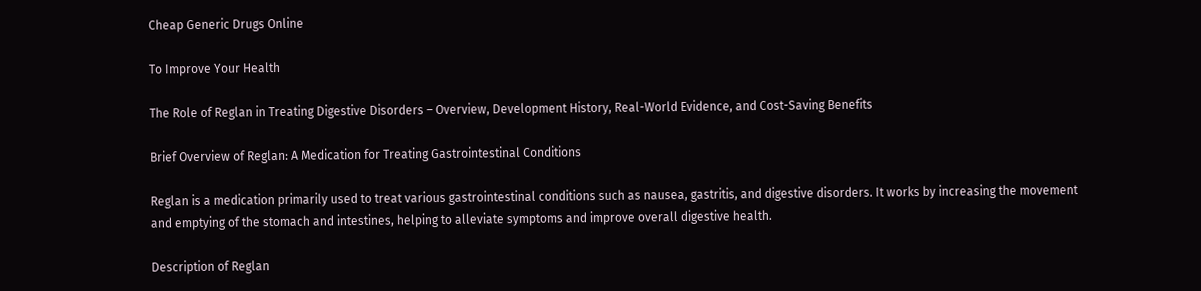Cheap Generic Drugs Online

To Improve Your Health

The Role of Reglan in Treating Digestive Disorders – Overview, Development History, Real-World Evidence, and Cost-Saving Benefits

Brief Overview of Reglan: A Medication for Treating Gastrointestinal Conditions

Reglan is a medication primarily used to treat various gastrointestinal conditions such as nausea, gastritis, and digestive disorders. It works by increasing the movement and emptying of the stomach and intestines, helping to alleviate symptoms and improve overall digestive health.

Description of Reglan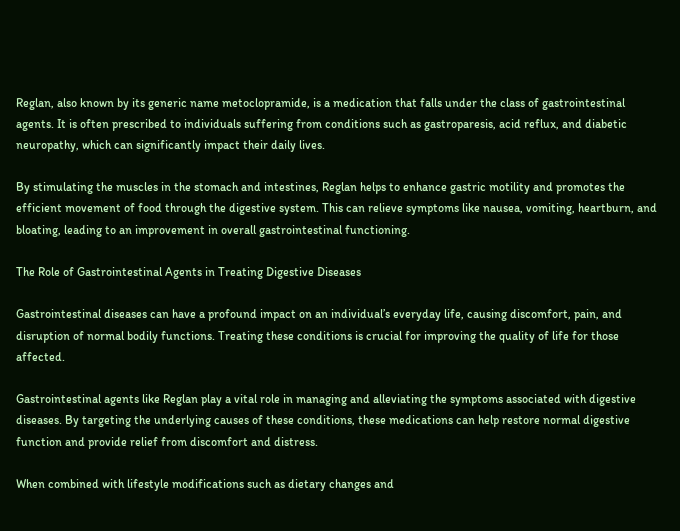Reglan, also known by its generic name metoclopramide, is a medication that falls under the class of gastrointestinal agents. It is often prescribed to individuals suffering from conditions such as gastroparesis, acid reflux, and diabetic neuropathy, which can significantly impact their daily lives.

By stimulating the muscles in the stomach and intestines, Reglan helps to enhance gastric motility and promotes the efficient movement of food through the digestive system. This can relieve symptoms like nausea, vomiting, heartburn, and bloating, leading to an improvement in overall gastrointestinal functioning.

The Role of Gastrointestinal Agents in Treating Digestive Diseases

Gastrointestinal diseases can have a profound impact on an individual’s everyday life, causing discomfort, pain, and disruption of normal bodily functions. Treating these conditions is crucial for improving the quality of life for those affected.

Gastrointestinal agents like Reglan play a vital role in managing and alleviating the symptoms associated with digestive diseases. By targeting the underlying causes of these conditions, these medications can help restore normal digestive function and provide relief from discomfort and distress.

When combined with lifestyle modifications such as dietary changes and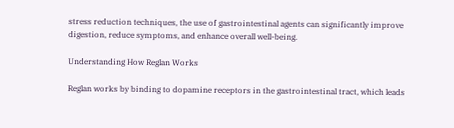stress reduction techniques, the use of gastrointestinal agents can significantly improve digestion, reduce symptoms, and enhance overall well-being.

Understanding How Reglan Works

Reglan works by binding to dopamine receptors in the gastrointestinal tract, which leads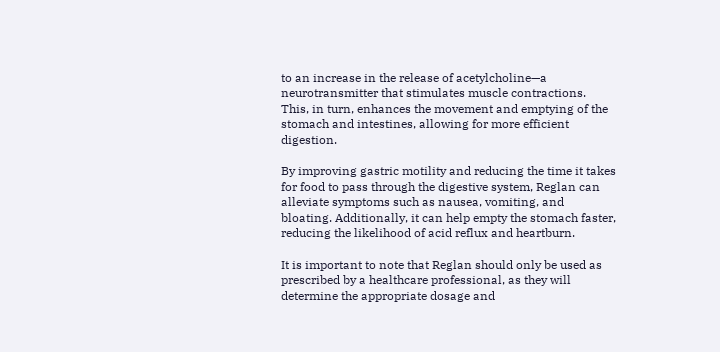to an increase in the release of acetylcholine—a neurotransmitter that stimulates muscle contractions. This, in turn, enhances the movement and emptying of the stomach and intestines, allowing for more efficient digestion.

By improving gastric motility and reducing the time it takes for food to pass through the digestive system, Reglan can alleviate symptoms such as nausea, vomiting, and bloating. Additionally, it can help empty the stomach faster, reducing the likelihood of acid reflux and heartburn.

It is important to note that Reglan should only be used as prescribed by a healthcare professional, as they will determine the appropriate dosage and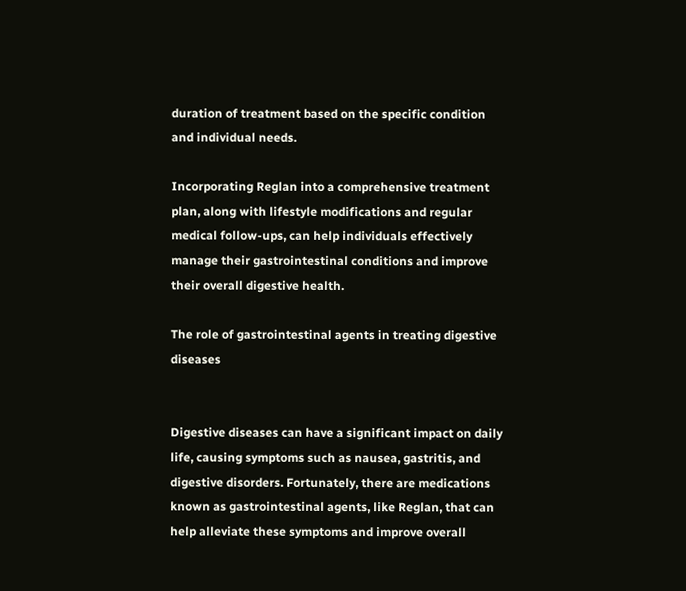duration of treatment based on the specific condition and individual needs.

Incorporating Reglan into a comprehensive treatment plan, along with lifestyle modifications and regular medical follow-ups, can help individuals effectively manage their gastrointestinal conditions and improve their overall digestive health.

The role of gastrointestinal agents in treating digestive diseases


Digestive diseases can have a significant impact on daily life, causing symptoms such as nausea, gastritis, and digestive disorders. Fortunately, there are medications known as gastrointestinal agents, like Reglan, that can help alleviate these symptoms and improve overall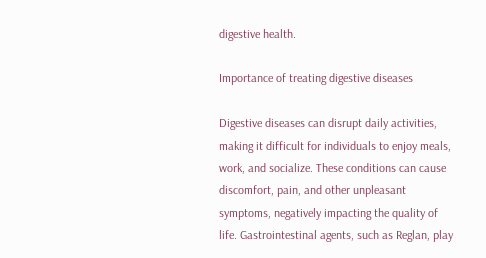digestive health.

Importance of treating digestive diseases

Digestive diseases can disrupt daily activities, making it difficult for individuals to enjoy meals, work, and socialize. These conditions can cause discomfort, pain, and other unpleasant symptoms, negatively impacting the quality of life. Gastrointestinal agents, such as Reglan, play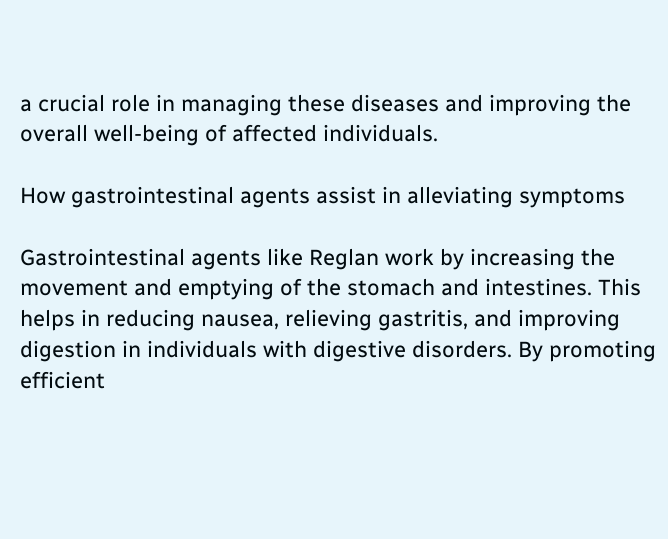a crucial role in managing these diseases and improving the overall well-being of affected individuals.

How gastrointestinal agents assist in alleviating symptoms

Gastrointestinal agents like Reglan work by increasing the movement and emptying of the stomach and intestines. This helps in reducing nausea, relieving gastritis, and improving digestion in individuals with digestive disorders. By promoting efficient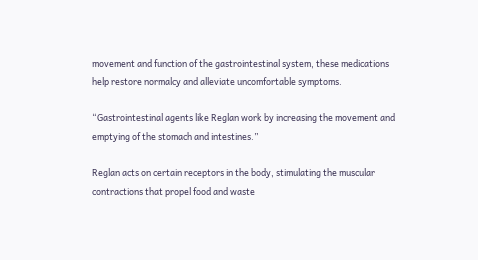movement and function of the gastrointestinal system, these medications help restore normalcy and alleviate uncomfortable symptoms.

“Gastrointestinal agents like Reglan work by increasing the movement and emptying of the stomach and intestines.”

Reglan acts on certain receptors in the body, stimulating the muscular contractions that propel food and waste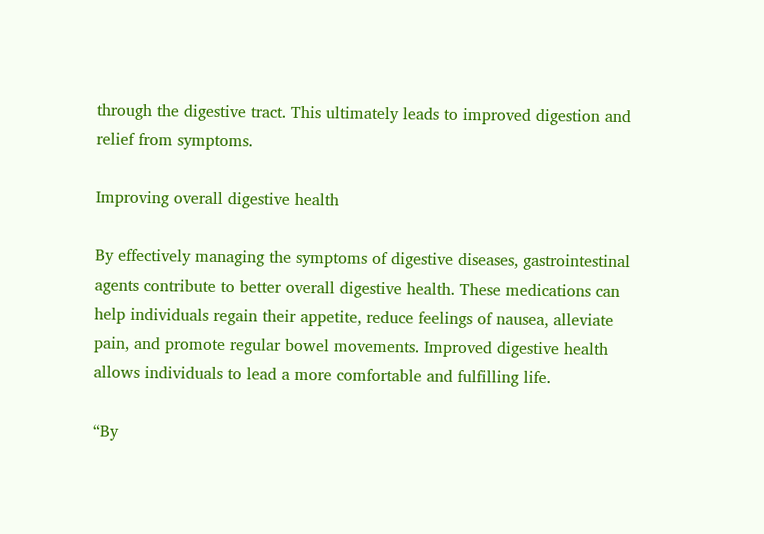through the digestive tract. This ultimately leads to improved digestion and relief from symptoms.

Improving overall digestive health

By effectively managing the symptoms of digestive diseases, gastrointestinal agents contribute to better overall digestive health. These medications can help individuals regain their appetite, reduce feelings of nausea, alleviate pain, and promote regular bowel movements. Improved digestive health allows individuals to lead a more comfortable and fulfilling life.

“By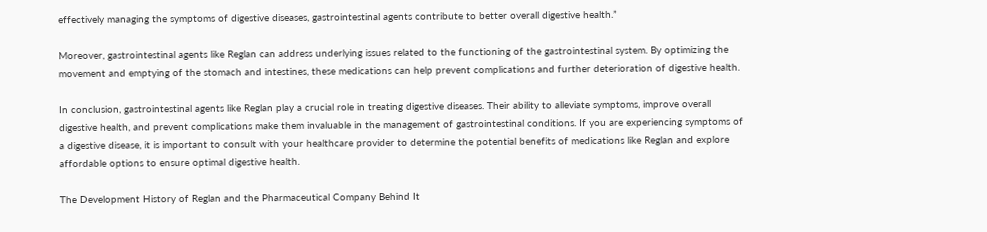effectively managing the symptoms of digestive diseases, gastrointestinal agents contribute to better overall digestive health.”

Moreover, gastrointestinal agents like Reglan can address underlying issues related to the functioning of the gastrointestinal system. By optimizing the movement and emptying of the stomach and intestines, these medications can help prevent complications and further deterioration of digestive health.

In conclusion, gastrointestinal agents like Reglan play a crucial role in treating digestive diseases. Their ability to alleviate symptoms, improve overall digestive health, and prevent complications make them invaluable in the management of gastrointestinal conditions. If you are experiencing symptoms of a digestive disease, it is important to consult with your healthcare provider to determine the potential benefits of medications like Reglan and explore affordable options to ensure optimal digestive health.

The Development History of Reglan and the Pharmaceutical Company Behind It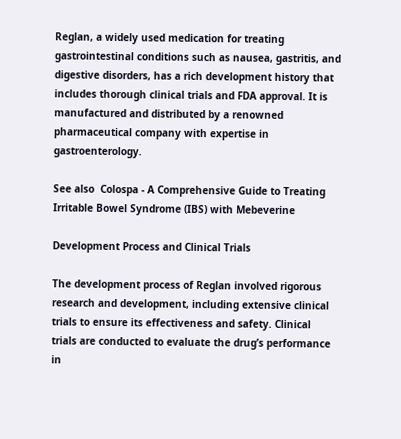Reglan, a widely used medication for treating gastrointestinal conditions such as nausea, gastritis, and digestive disorders, has a rich development history that includes thorough clinical trials and FDA approval. It is manufactured and distributed by a renowned pharmaceutical company with expertise in gastroenterology.

See also  Colospa - A Comprehensive Guide to Treating Irritable Bowel Syndrome (IBS) with Mebeverine

Development Process and Clinical Trials

The development process of Reglan involved rigorous research and development, including extensive clinical trials to ensure its effectiveness and safety. Clinical trials are conducted to evaluate the drug’s performance in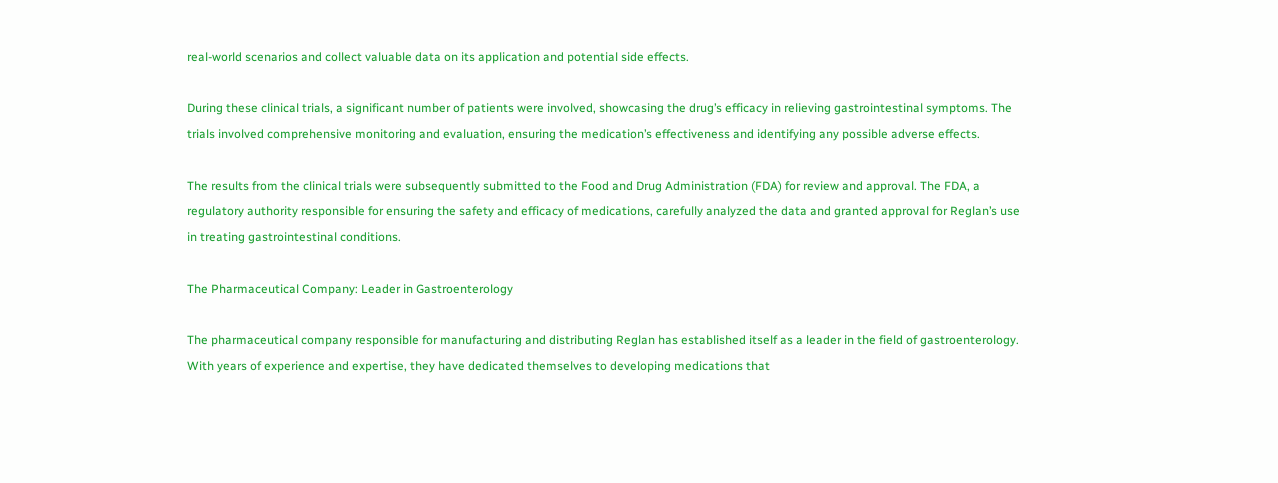real-world scenarios and collect valuable data on its application and potential side effects.

During these clinical trials, a significant number of patients were involved, showcasing the drug’s efficacy in relieving gastrointestinal symptoms. The trials involved comprehensive monitoring and evaluation, ensuring the medication’s effectiveness and identifying any possible adverse effects.

The results from the clinical trials were subsequently submitted to the Food and Drug Administration (FDA) for review and approval. The FDA, a regulatory authority responsible for ensuring the safety and efficacy of medications, carefully analyzed the data and granted approval for Reglan’s use in treating gastrointestinal conditions.

The Pharmaceutical Company: Leader in Gastroenterology

The pharmaceutical company responsible for manufacturing and distributing Reglan has established itself as a leader in the field of gastroenterology. With years of experience and expertise, they have dedicated themselves to developing medications that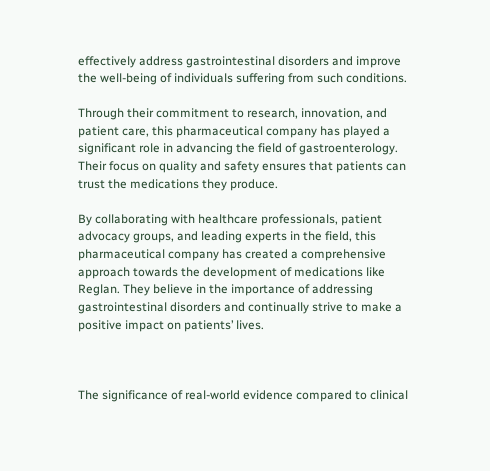effectively address gastrointestinal disorders and improve the well-being of individuals suffering from such conditions.

Through their commitment to research, innovation, and patient care, this pharmaceutical company has played a significant role in advancing the field of gastroenterology. Their focus on quality and safety ensures that patients can trust the medications they produce.

By collaborating with healthcare professionals, patient advocacy groups, and leading experts in the field, this pharmaceutical company has created a comprehensive approach towards the development of medications like Reglan. They believe in the importance of addressing gastrointestinal disorders and continually strive to make a positive impact on patients’ lives.



The significance of real-world evidence compared to clinical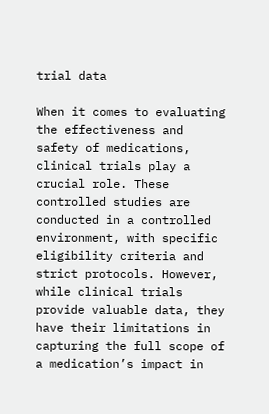trial data

When it comes to evaluating the effectiveness and safety of medications, clinical trials play a crucial role. These controlled studies are conducted in a controlled environment, with specific eligibility criteria and strict protocols. However, while clinical trials provide valuable data, they have their limitations in capturing the full scope of a medication’s impact in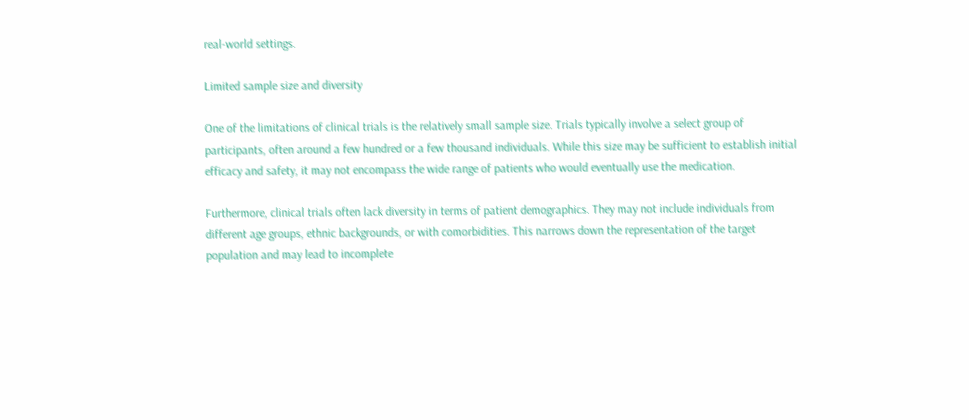real-world settings.

Limited sample size and diversity

One of the limitations of clinical trials is the relatively small sample size. Trials typically involve a select group of participants, often around a few hundred or a few thousand individuals. While this size may be sufficient to establish initial efficacy and safety, it may not encompass the wide range of patients who would eventually use the medication.

Furthermore, clinical trials often lack diversity in terms of patient demographics. They may not include individuals from different age groups, ethnic backgrounds, or with comorbidities. This narrows down the representation of the target population and may lead to incomplete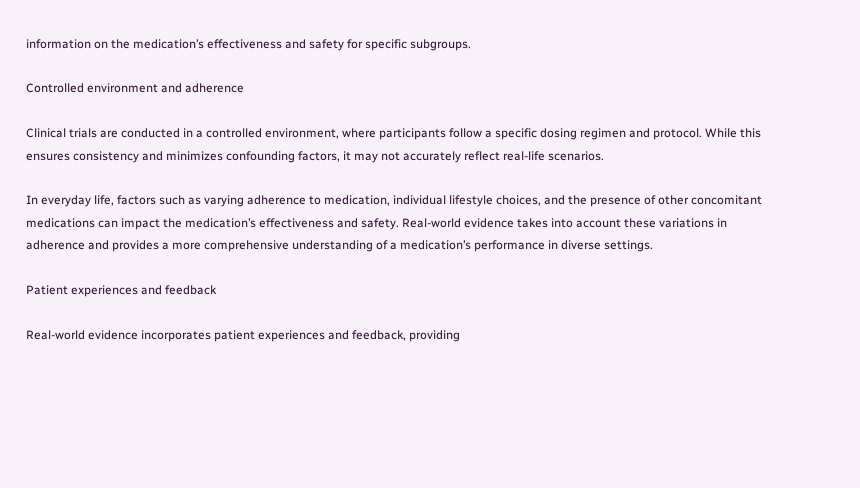information on the medication’s effectiveness and safety for specific subgroups.

Controlled environment and adherence

Clinical trials are conducted in a controlled environment, where participants follow a specific dosing regimen and protocol. While this ensures consistency and minimizes confounding factors, it may not accurately reflect real-life scenarios.

In everyday life, factors such as varying adherence to medication, individual lifestyle choices, and the presence of other concomitant medications can impact the medication’s effectiveness and safety. Real-world evidence takes into account these variations in adherence and provides a more comprehensive understanding of a medication’s performance in diverse settings.

Patient experiences and feedback

Real-world evidence incorporates patient experiences and feedback, providing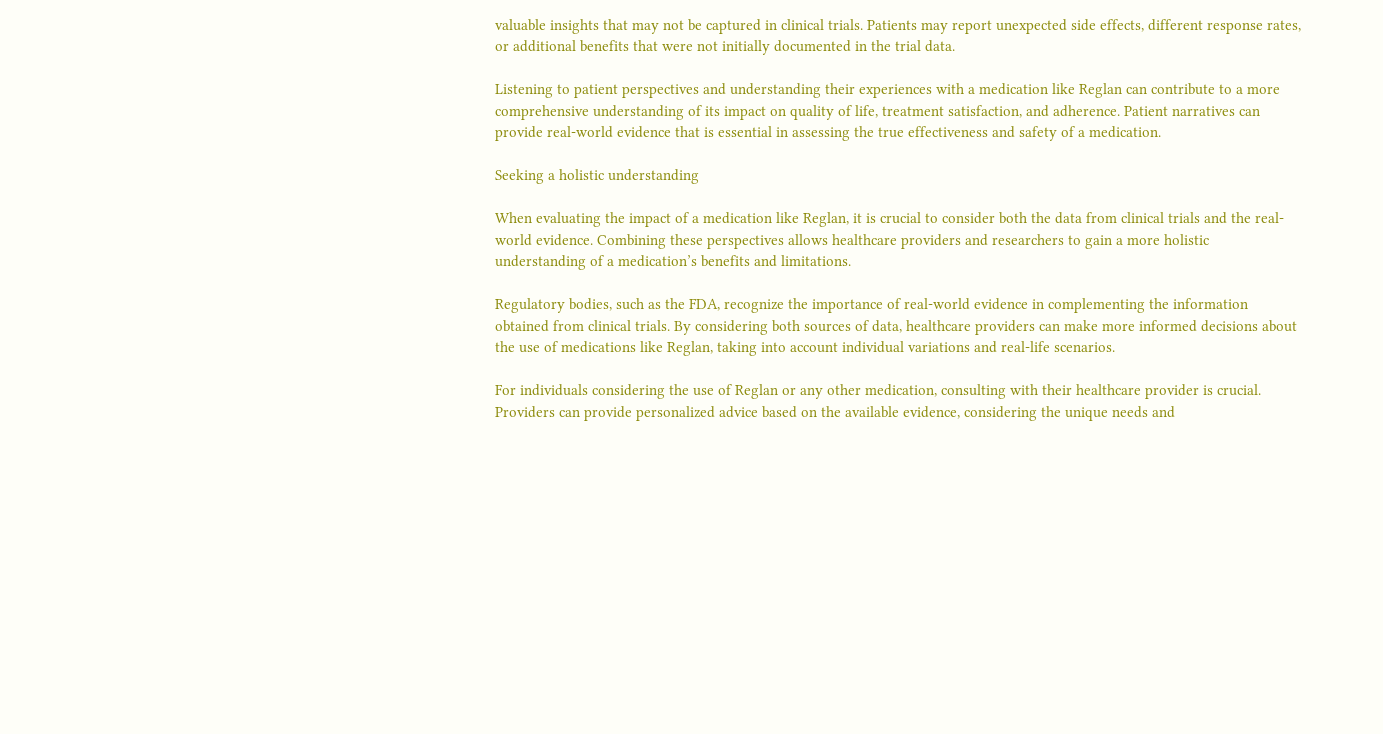valuable insights that may not be captured in clinical trials. Patients may report unexpected side effects, different response rates, or additional benefits that were not initially documented in the trial data.

Listening to patient perspectives and understanding their experiences with a medication like Reglan can contribute to a more comprehensive understanding of its impact on quality of life, treatment satisfaction, and adherence. Patient narratives can provide real-world evidence that is essential in assessing the true effectiveness and safety of a medication.

Seeking a holistic understanding

When evaluating the impact of a medication like Reglan, it is crucial to consider both the data from clinical trials and the real-world evidence. Combining these perspectives allows healthcare providers and researchers to gain a more holistic understanding of a medication’s benefits and limitations.

Regulatory bodies, such as the FDA, recognize the importance of real-world evidence in complementing the information obtained from clinical trials. By considering both sources of data, healthcare providers can make more informed decisions about the use of medications like Reglan, taking into account individual variations and real-life scenarios.

For individuals considering the use of Reglan or any other medication, consulting with their healthcare provider is crucial. Providers can provide personalized advice based on the available evidence, considering the unique needs and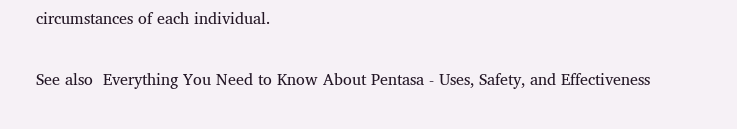circumstances of each individual.

See also  Everything You Need to Know About Pentasa - Uses, Safety, and Effectiveness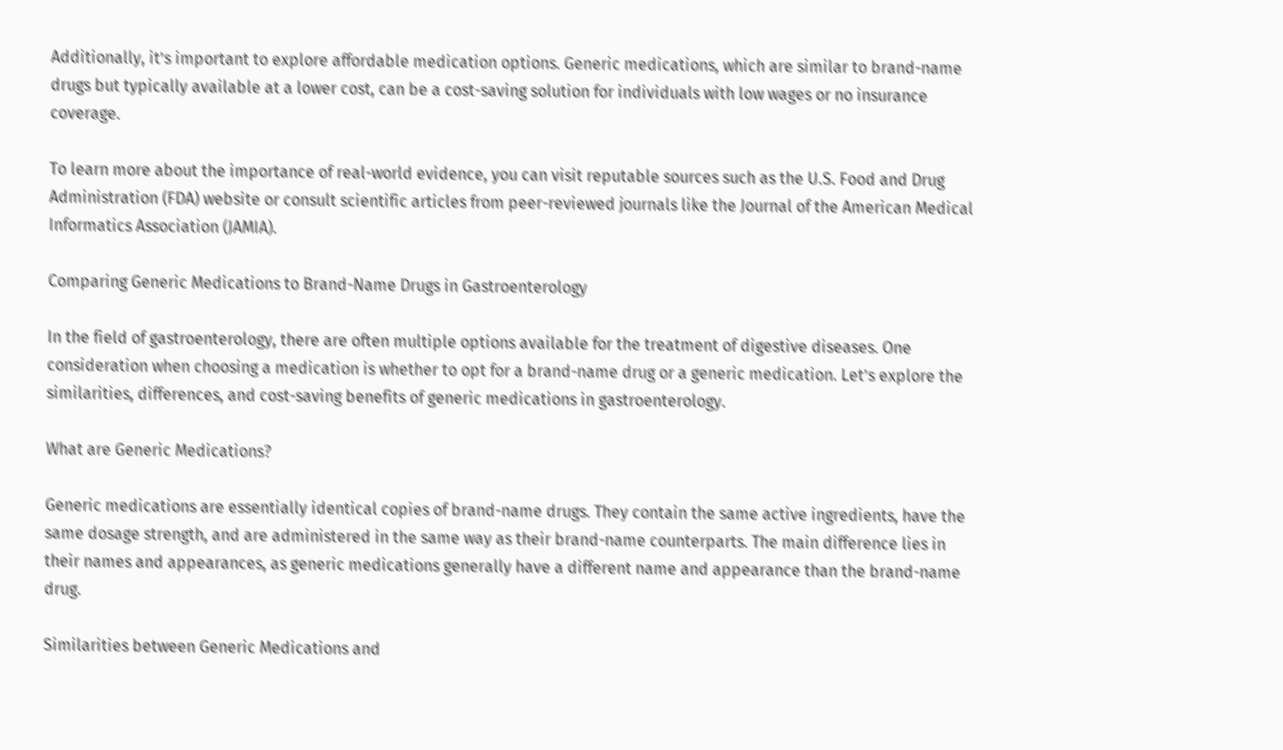Additionally, it’s important to explore affordable medication options. Generic medications, which are similar to brand-name drugs but typically available at a lower cost, can be a cost-saving solution for individuals with low wages or no insurance coverage.

To learn more about the importance of real-world evidence, you can visit reputable sources such as the U.S. Food and Drug Administration (FDA) website or consult scientific articles from peer-reviewed journals like the Journal of the American Medical Informatics Association (JAMIA).

Comparing Generic Medications to Brand-Name Drugs in Gastroenterology

In the field of gastroenterology, there are often multiple options available for the treatment of digestive diseases. One consideration when choosing a medication is whether to opt for a brand-name drug or a generic medication. Let’s explore the similarities, differences, and cost-saving benefits of generic medications in gastroenterology.

What are Generic Medications?

Generic medications are essentially identical copies of brand-name drugs. They contain the same active ingredients, have the same dosage strength, and are administered in the same way as their brand-name counterparts. The main difference lies in their names and appearances, as generic medications generally have a different name and appearance than the brand-name drug.

Similarities between Generic Medications and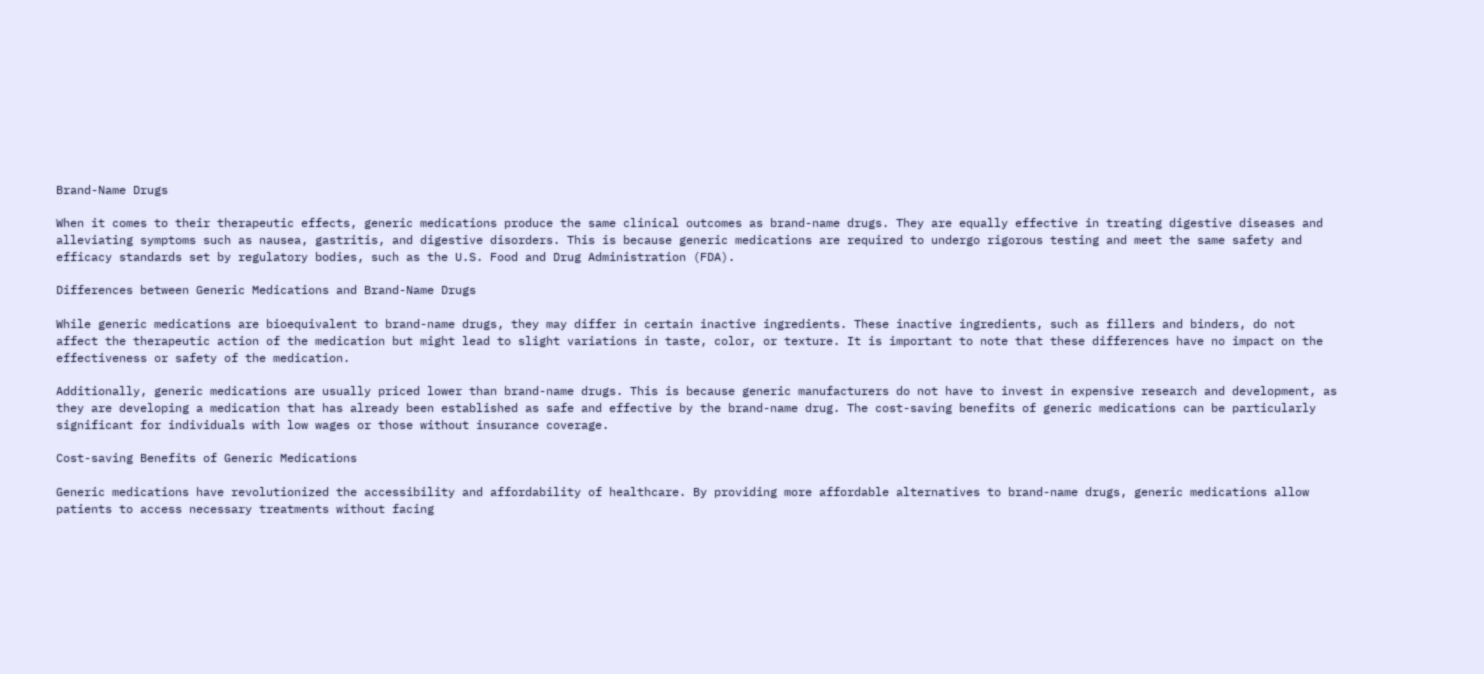Brand-Name Drugs

When it comes to their therapeutic effects, generic medications produce the same clinical outcomes as brand-name drugs. They are equally effective in treating digestive diseases and alleviating symptoms such as nausea, gastritis, and digestive disorders. This is because generic medications are required to undergo rigorous testing and meet the same safety and efficacy standards set by regulatory bodies, such as the U.S. Food and Drug Administration (FDA).

Differences between Generic Medications and Brand-Name Drugs

While generic medications are bioequivalent to brand-name drugs, they may differ in certain inactive ingredients. These inactive ingredients, such as fillers and binders, do not affect the therapeutic action of the medication but might lead to slight variations in taste, color, or texture. It is important to note that these differences have no impact on the effectiveness or safety of the medication.

Additionally, generic medications are usually priced lower than brand-name drugs. This is because generic manufacturers do not have to invest in expensive research and development, as they are developing a medication that has already been established as safe and effective by the brand-name drug. The cost-saving benefits of generic medications can be particularly significant for individuals with low wages or those without insurance coverage.

Cost-saving Benefits of Generic Medications

Generic medications have revolutionized the accessibility and affordability of healthcare. By providing more affordable alternatives to brand-name drugs, generic medications allow patients to access necessary treatments without facing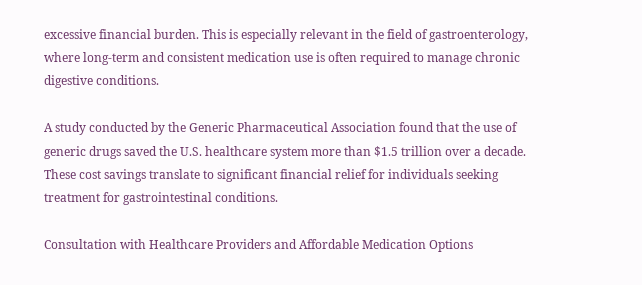excessive financial burden. This is especially relevant in the field of gastroenterology, where long-term and consistent medication use is often required to manage chronic digestive conditions.

A study conducted by the Generic Pharmaceutical Association found that the use of generic drugs saved the U.S. healthcare system more than $1.5 trillion over a decade. These cost savings translate to significant financial relief for individuals seeking treatment for gastrointestinal conditions.

Consultation with Healthcare Providers and Affordable Medication Options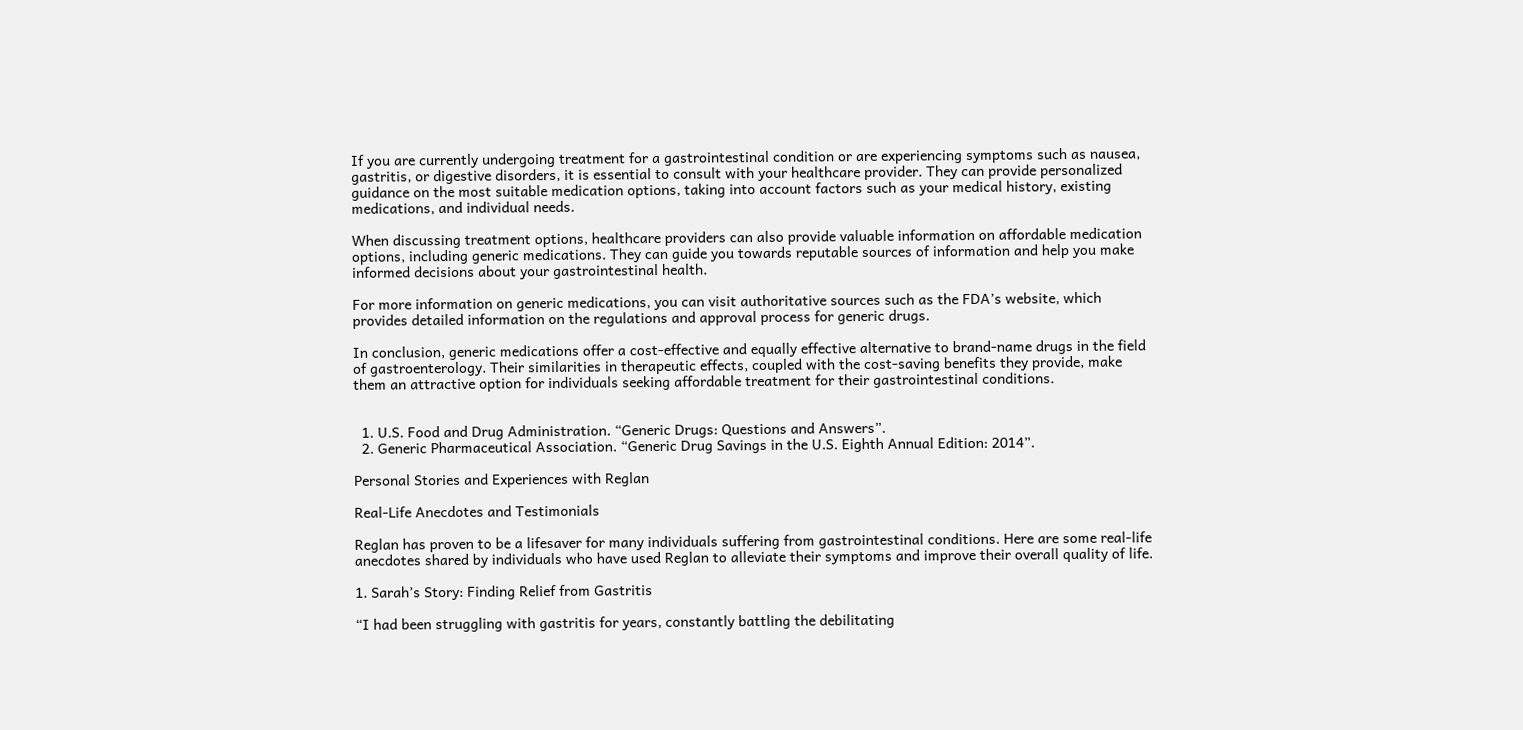If you are currently undergoing treatment for a gastrointestinal condition or are experiencing symptoms such as nausea, gastritis, or digestive disorders, it is essential to consult with your healthcare provider. They can provide personalized guidance on the most suitable medication options, taking into account factors such as your medical history, existing medications, and individual needs.

When discussing treatment options, healthcare providers can also provide valuable information on affordable medication options, including generic medications. They can guide you towards reputable sources of information and help you make informed decisions about your gastrointestinal health.

For more information on generic medications, you can visit authoritative sources such as the FDA’s website, which provides detailed information on the regulations and approval process for generic drugs.

In conclusion, generic medications offer a cost-effective and equally effective alternative to brand-name drugs in the field of gastroenterology. Their similarities in therapeutic effects, coupled with the cost-saving benefits they provide, make them an attractive option for individuals seeking affordable treatment for their gastrointestinal conditions.


  1. U.S. Food and Drug Administration. “Generic Drugs: Questions and Answers”.
  2. Generic Pharmaceutical Association. “Generic Drug Savings in the U.S. Eighth Annual Edition: 2014”.

Personal Stories and Experiences with Reglan

Real-Life Anecdotes and Testimonials

Reglan has proven to be a lifesaver for many individuals suffering from gastrointestinal conditions. Here are some real-life anecdotes shared by individuals who have used Reglan to alleviate their symptoms and improve their overall quality of life.

1. Sarah’s Story: Finding Relief from Gastritis

“I had been struggling with gastritis for years, constantly battling the debilitating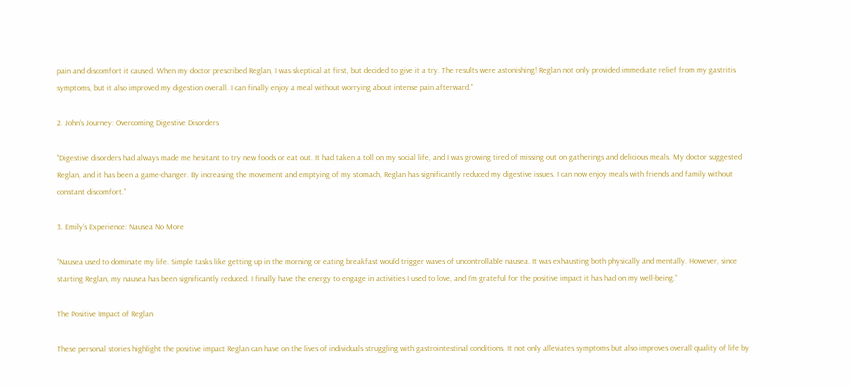pain and discomfort it caused. When my doctor prescribed Reglan, I was skeptical at first, but decided to give it a try. The results were astonishing! Reglan not only provided immediate relief from my gastritis symptoms, but it also improved my digestion overall. I can finally enjoy a meal without worrying about intense pain afterward.”

2. John’s Journey: Overcoming Digestive Disorders

“Digestive disorders had always made me hesitant to try new foods or eat out. It had taken a toll on my social life, and I was growing tired of missing out on gatherings and delicious meals. My doctor suggested Reglan, and it has been a game-changer. By increasing the movement and emptying of my stomach, Reglan has significantly reduced my digestive issues. I can now enjoy meals with friends and family without constant discomfort.”

3. Emily’s Experience: Nausea No More

“Nausea used to dominate my life. Simple tasks like getting up in the morning or eating breakfast would trigger waves of uncontrollable nausea. It was exhausting both physically and mentally. However, since starting Reglan, my nausea has been significantly reduced. I finally have the energy to engage in activities I used to love, and I’m grateful for the positive impact it has had on my well-being.”

The Positive Impact of Reglan

These personal stories highlight the positive impact Reglan can have on the lives of individuals struggling with gastrointestinal conditions. It not only alleviates symptoms but also improves overall quality of life by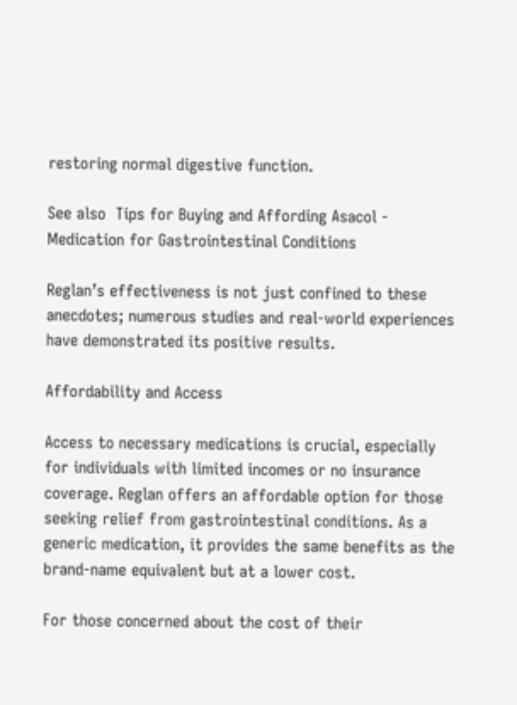restoring normal digestive function.

See also  Tips for Buying and Affording Asacol - Medication for Gastrointestinal Conditions

Reglan’s effectiveness is not just confined to these anecdotes; numerous studies and real-world experiences have demonstrated its positive results.

Affordability and Access

Access to necessary medications is crucial, especially for individuals with limited incomes or no insurance coverage. Reglan offers an affordable option for those seeking relief from gastrointestinal conditions. As a generic medication, it provides the same benefits as the brand-name equivalent but at a lower cost.

For those concerned about the cost of their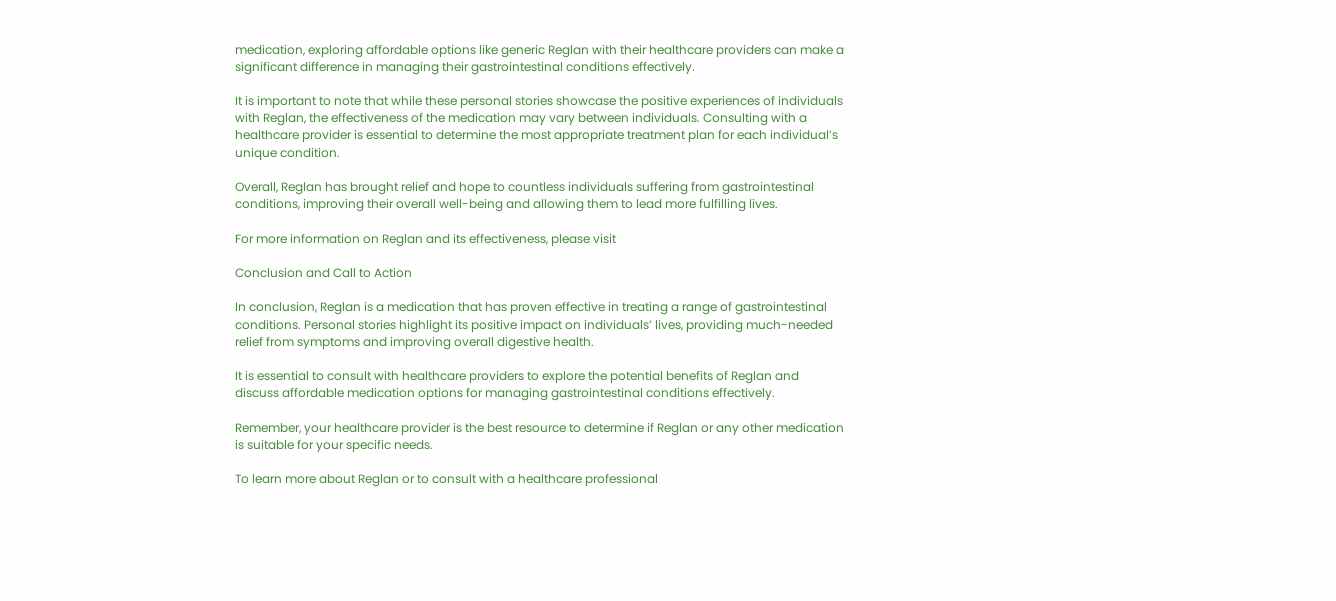medication, exploring affordable options like generic Reglan with their healthcare providers can make a significant difference in managing their gastrointestinal conditions effectively.

It is important to note that while these personal stories showcase the positive experiences of individuals with Reglan, the effectiveness of the medication may vary between individuals. Consulting with a healthcare provider is essential to determine the most appropriate treatment plan for each individual’s unique condition.

Overall, Reglan has brought relief and hope to countless individuals suffering from gastrointestinal conditions, improving their overall well-being and allowing them to lead more fulfilling lives.

For more information on Reglan and its effectiveness, please visit

Conclusion and Call to Action

In conclusion, Reglan is a medication that has proven effective in treating a range of gastrointestinal conditions. Personal stories highlight its positive impact on individuals’ lives, providing much-needed relief from symptoms and improving overall digestive health.

It is essential to consult with healthcare providers to explore the potential benefits of Reglan and discuss affordable medication options for managing gastrointestinal conditions effectively.

Remember, your healthcare provider is the best resource to determine if Reglan or any other medication is suitable for your specific needs.

To learn more about Reglan or to consult with a healthcare professional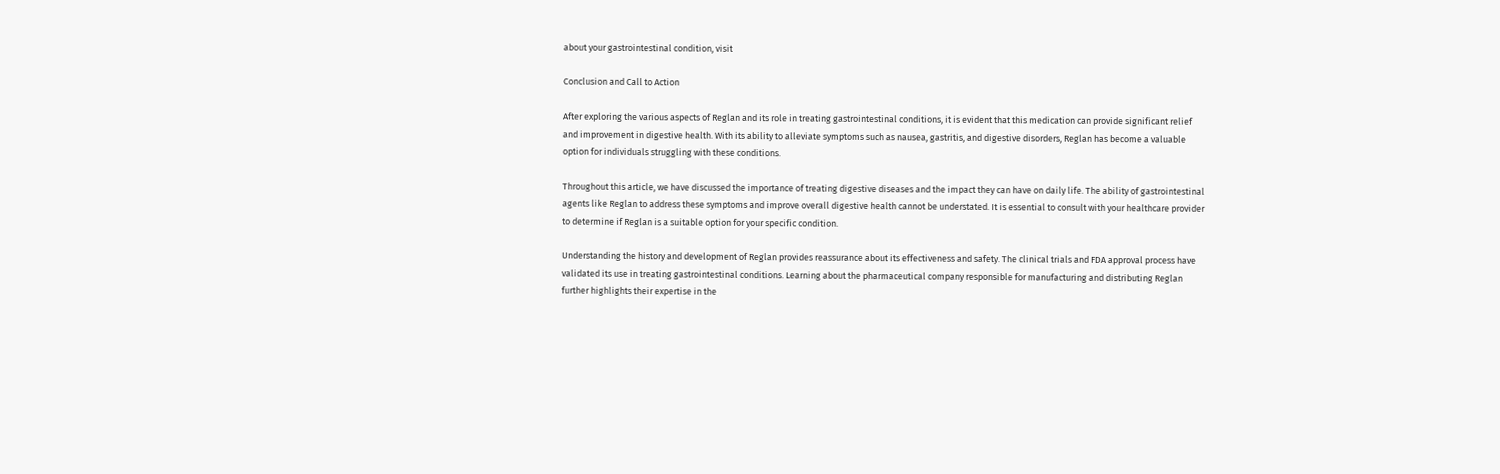about your gastrointestinal condition, visit

Conclusion and Call to Action

After exploring the various aspects of Reglan and its role in treating gastrointestinal conditions, it is evident that this medication can provide significant relief and improvement in digestive health. With its ability to alleviate symptoms such as nausea, gastritis, and digestive disorders, Reglan has become a valuable option for individuals struggling with these conditions.

Throughout this article, we have discussed the importance of treating digestive diseases and the impact they can have on daily life. The ability of gastrointestinal agents like Reglan to address these symptoms and improve overall digestive health cannot be understated. It is essential to consult with your healthcare provider to determine if Reglan is a suitable option for your specific condition.

Understanding the history and development of Reglan provides reassurance about its effectiveness and safety. The clinical trials and FDA approval process have validated its use in treating gastrointestinal conditions. Learning about the pharmaceutical company responsible for manufacturing and distributing Reglan further highlights their expertise in the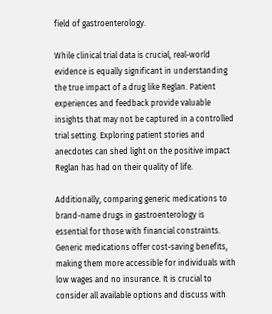field of gastroenterology.

While clinical trial data is crucial, real-world evidence is equally significant in understanding the true impact of a drug like Reglan. Patient experiences and feedback provide valuable insights that may not be captured in a controlled trial setting. Exploring patient stories and anecdotes can shed light on the positive impact Reglan has had on their quality of life.

Additionally, comparing generic medications to brand-name drugs in gastroenterology is essential for those with financial constraints. Generic medications offer cost-saving benefits, making them more accessible for individuals with low wages and no insurance. It is crucial to consider all available options and discuss with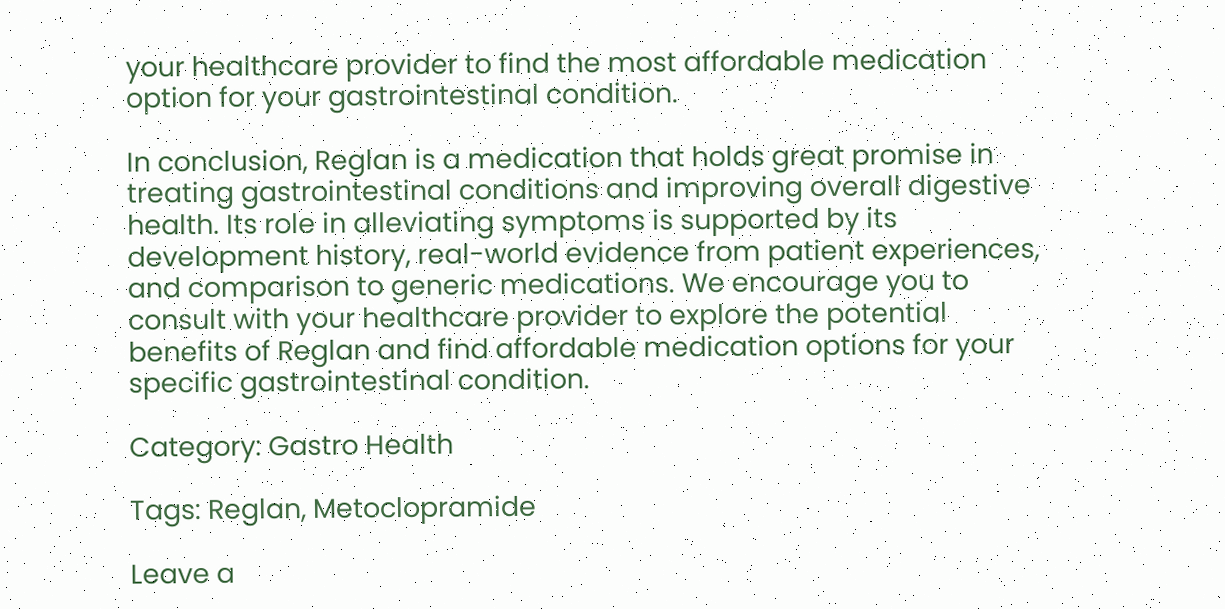your healthcare provider to find the most affordable medication option for your gastrointestinal condition.

In conclusion, Reglan is a medication that holds great promise in treating gastrointestinal conditions and improving overall digestive health. Its role in alleviating symptoms is supported by its development history, real-world evidence from patient experiences, and comparison to generic medications. We encourage you to consult with your healthcare provider to explore the potential benefits of Reglan and find affordable medication options for your specific gastrointestinal condition.

Category: Gastro Health

Tags: Reglan, Metoclopramide

Leave a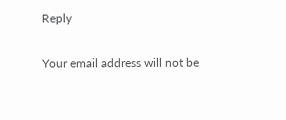Reply

Your email address will not be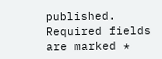published. Required fields are marked *